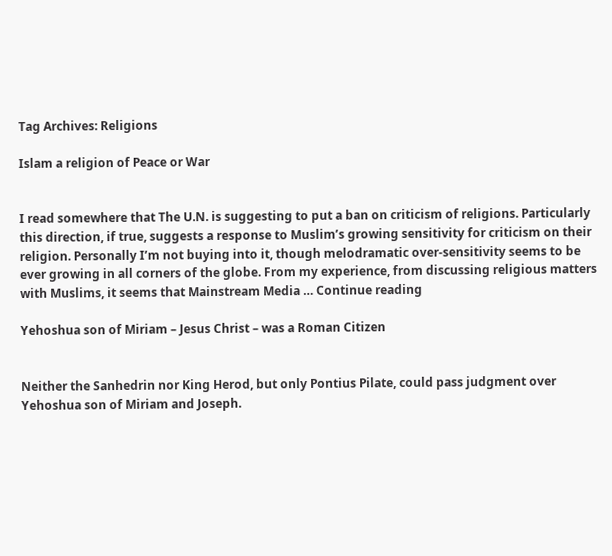Tag Archives: Religions

Islam a religion of Peace or War


I read somewhere that The U.N. is suggesting to put a ban on criticism of religions. Particularly this direction, if true, suggests a response to Muslim’s growing sensitivity for criticism on their religion. Personally I’m not buying into it, though melodramatic over-sensitivity seems to be ever growing in all corners of the globe. From my experience, from discussing religious matters with Muslims, it seems that Mainstream Media … Continue reading

Yehoshua son of Miriam – Jesus Christ – was a Roman Citizen


Neither the Sanhedrin nor King Herod, but only Pontius Pilate, could pass judgment over Yehoshua son of Miriam and Joseph.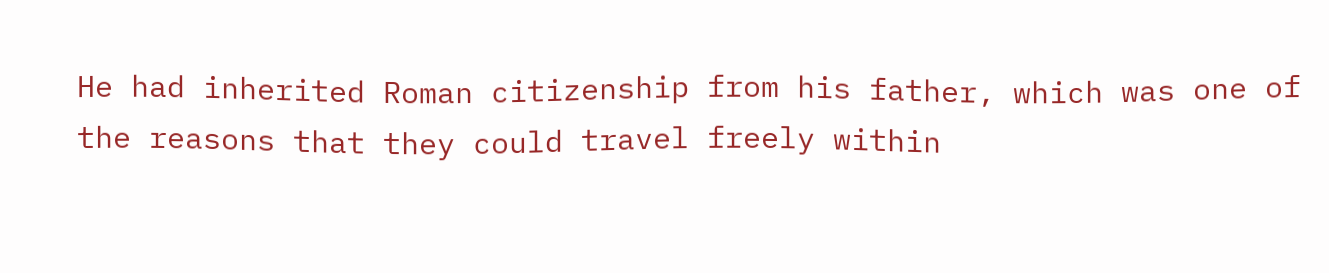He had inherited Roman citizenship from his father, which was one of the reasons that they could travel freely within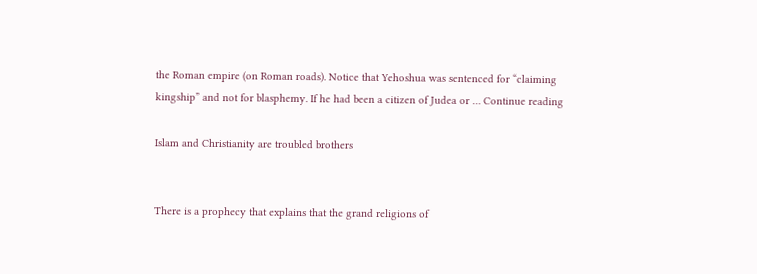the Roman empire (on Roman roads). Notice that Yehoshua was sentenced for “claiming kingship” and not for blasphemy. If he had been a citizen of Judea or … Continue reading

Islam and Christianity are troubled brothers


There is a prophecy that explains that the grand religions of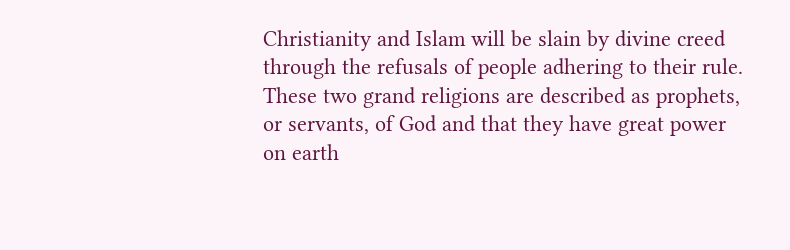Christianity and Islam will be slain by divine creed through the refusals of people adhering to their rule. These two grand religions are described as prophets, or servants, of God and that they have great power on earth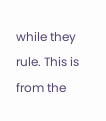while they rule. This is from the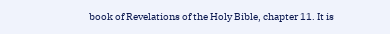book of Revelations of the Holy Bible, chapter 11. It is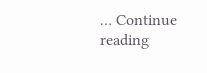… Continue reading